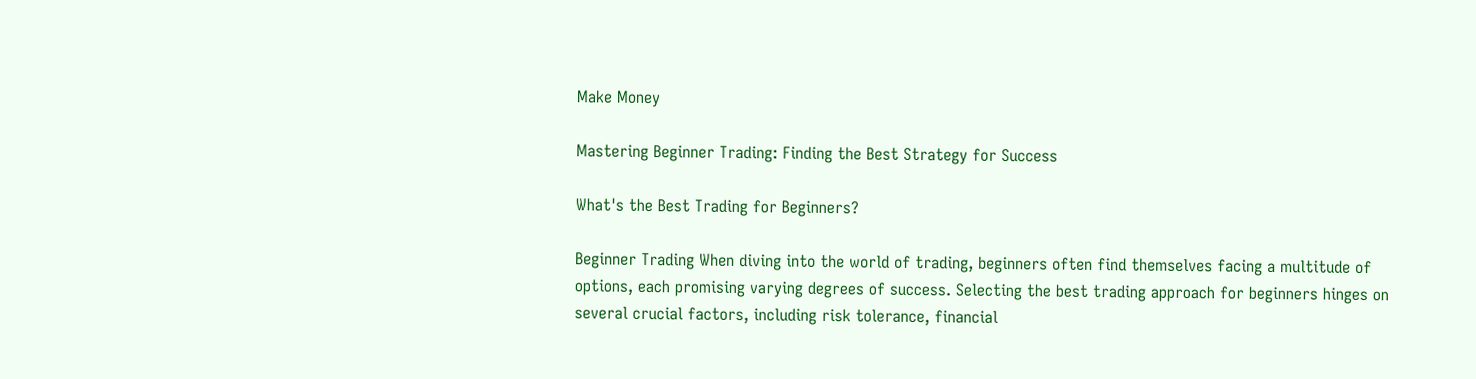Make Money

Mastering Beginner Trading: Finding the Best Strategy for Success

What's the Best Trading for Beginners?

Beginner Trading When diving into the world of trading, beginners often find themselves facing a multitude of options, each promising varying degrees of success. Selecting the best trading approach for beginners hinges on several crucial factors, including risk tolerance, financial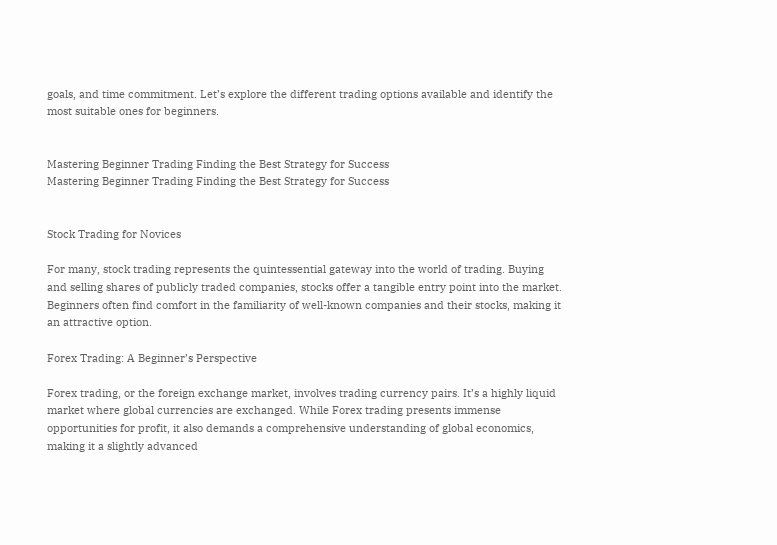goals, and time commitment. Let’s explore the different trading options available and identify the most suitable ones for beginners.


Mastering Beginner Trading Finding the Best Strategy for Success
Mastering Beginner Trading Finding the Best Strategy for Success


Stock Trading for Novices

For many, stock trading represents the quintessential gateway into the world of trading. Buying and selling shares of publicly traded companies, stocks offer a tangible entry point into the market. Beginners often find comfort in the familiarity of well-known companies and their stocks, making it an attractive option.

Forex Trading: A Beginner’s Perspective

Forex trading, or the foreign exchange market, involves trading currency pairs. It’s a highly liquid market where global currencies are exchanged. While Forex trading presents immense opportunities for profit, it also demands a comprehensive understanding of global economics, making it a slightly advanced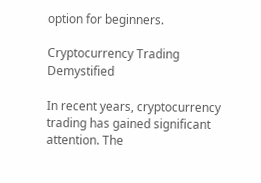option for beginners.

Cryptocurrency Trading Demystified

In recent years, cryptocurrency trading has gained significant attention. The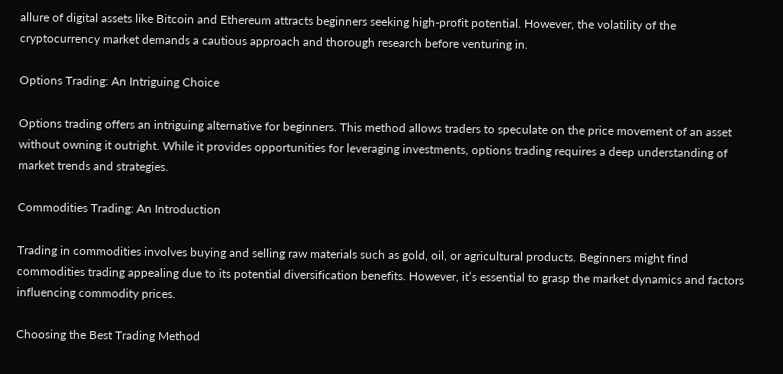allure of digital assets like Bitcoin and Ethereum attracts beginners seeking high-profit potential. However, the volatility of the cryptocurrency market demands a cautious approach and thorough research before venturing in.

Options Trading: An Intriguing Choice

Options trading offers an intriguing alternative for beginners. This method allows traders to speculate on the price movement of an asset without owning it outright. While it provides opportunities for leveraging investments, options trading requires a deep understanding of market trends and strategies.

Commodities Trading: An Introduction

Trading in commodities involves buying and selling raw materials such as gold, oil, or agricultural products. Beginners might find commodities trading appealing due to its potential diversification benefits. However, it’s essential to grasp the market dynamics and factors influencing commodity prices.

Choosing the Best Trading Method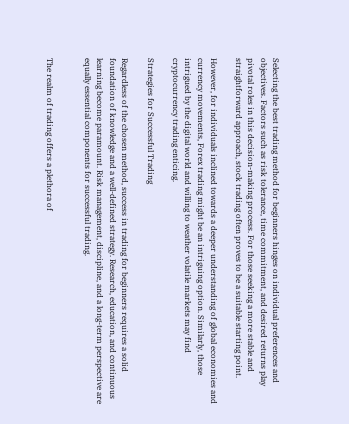Selecting the best trading method for beginners hinges on individual preferences and objectives. Factors such as risk tolerance, time commitment, and desired returns play pivotal roles in this decision-making process. For those seeking a more stable and straightforward approach, stock trading often proves to be a suitable starting point.

However, for individuals inclined towards a deeper understanding of global economies and currency movements, Forex trading might be an intriguing option. Similarly, those intrigued by the digital world and willing to weather volatile markets may find cryptocurrency trading enticing.

Strategies for Successful Trading

Regardless of the chosen method, success in trading for beginners requires a solid foundation of knowledge and a well-defined strategy. Research, education, and continuous learning become paramount. Risk management, discipline, and a long-term perspective are equally essential components for successful trading.


The realm of trading offers a plethora of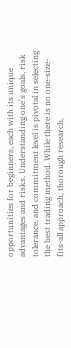opportunities for beginners, each with its unique advantages and risks. Understanding one’s goals, risk tolerance, and commitment level is pivotal in selecting the best trading method. While there is no one-size-fits-all approach, thorough research,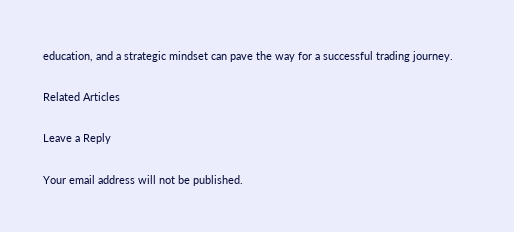education, and a strategic mindset can pave the way for a successful trading journey.

Related Articles

Leave a Reply

Your email address will not be published.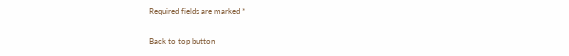Required fields are marked *

Back to top button